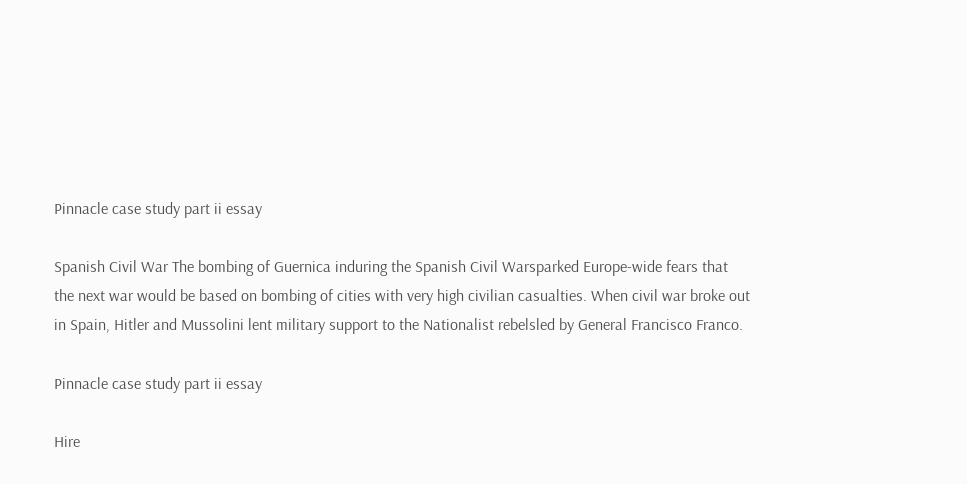Pinnacle case study part ii essay

Spanish Civil War The bombing of Guernica induring the Spanish Civil Warsparked Europe-wide fears that the next war would be based on bombing of cities with very high civilian casualties. When civil war broke out in Spain, Hitler and Mussolini lent military support to the Nationalist rebelsled by General Francisco Franco.

Pinnacle case study part ii essay

Hire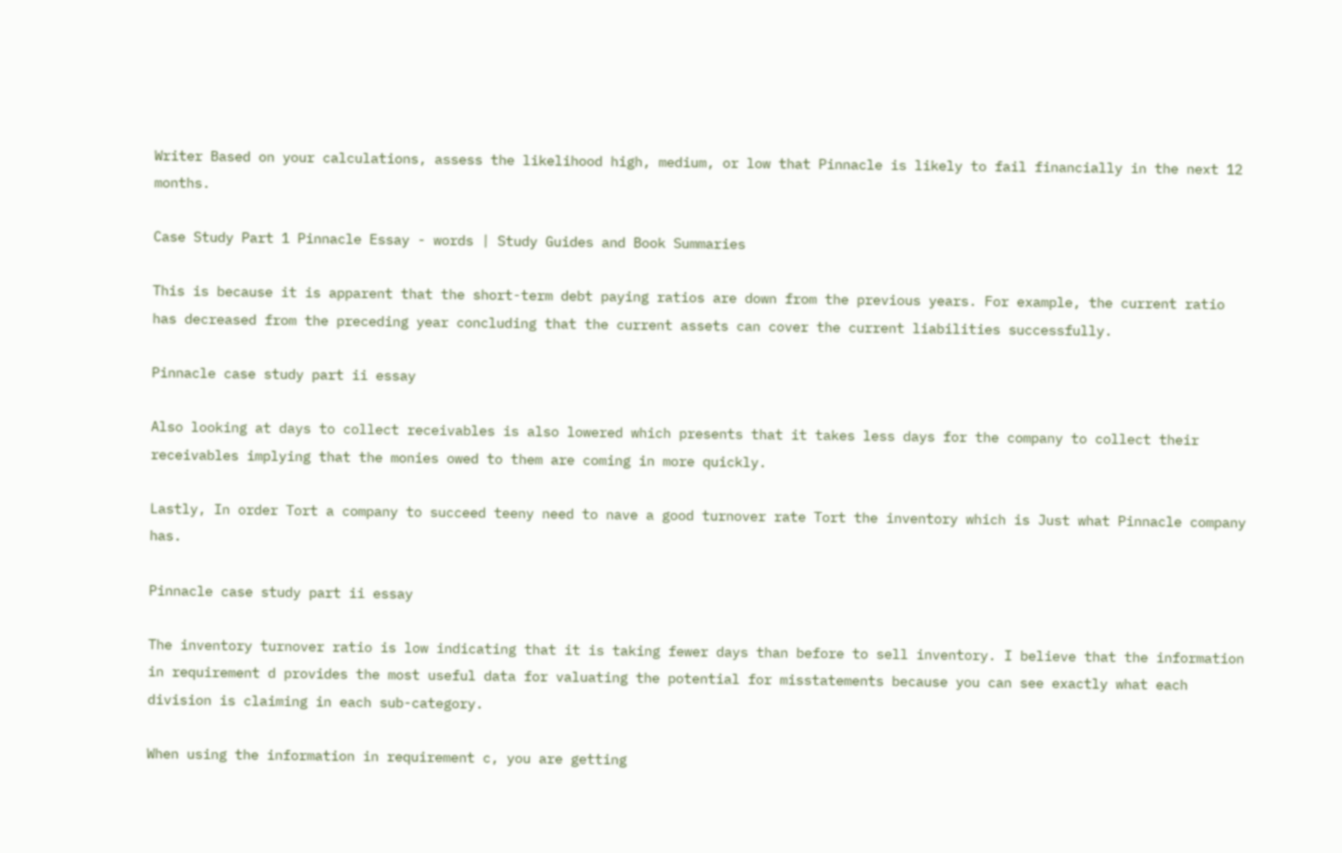Writer Based on your calculations, assess the likelihood high, medium, or low that Pinnacle is likely to fail financially in the next 12 months.

Case Study Part 1 Pinnacle Essay - words | Study Guides and Book Summaries

This is because it is apparent that the short-term debt paying ratios are down from the previous years. For example, the current ratio has decreased from the preceding year concluding that the current assets can cover the current liabilities successfully.

Pinnacle case study part ii essay

Also looking at days to collect receivables is also lowered which presents that it takes less days for the company to collect their receivables implying that the monies owed to them are coming in more quickly.

Lastly, In order Tort a company to succeed teeny need to nave a good turnover rate Tort the inventory which is Just what Pinnacle company has.

Pinnacle case study part ii essay

The inventory turnover ratio is low indicating that it is taking fewer days than before to sell inventory. I believe that the information in requirement d provides the most useful data for valuating the potential for misstatements because you can see exactly what each division is claiming in each sub-category.

When using the information in requirement c, you are getting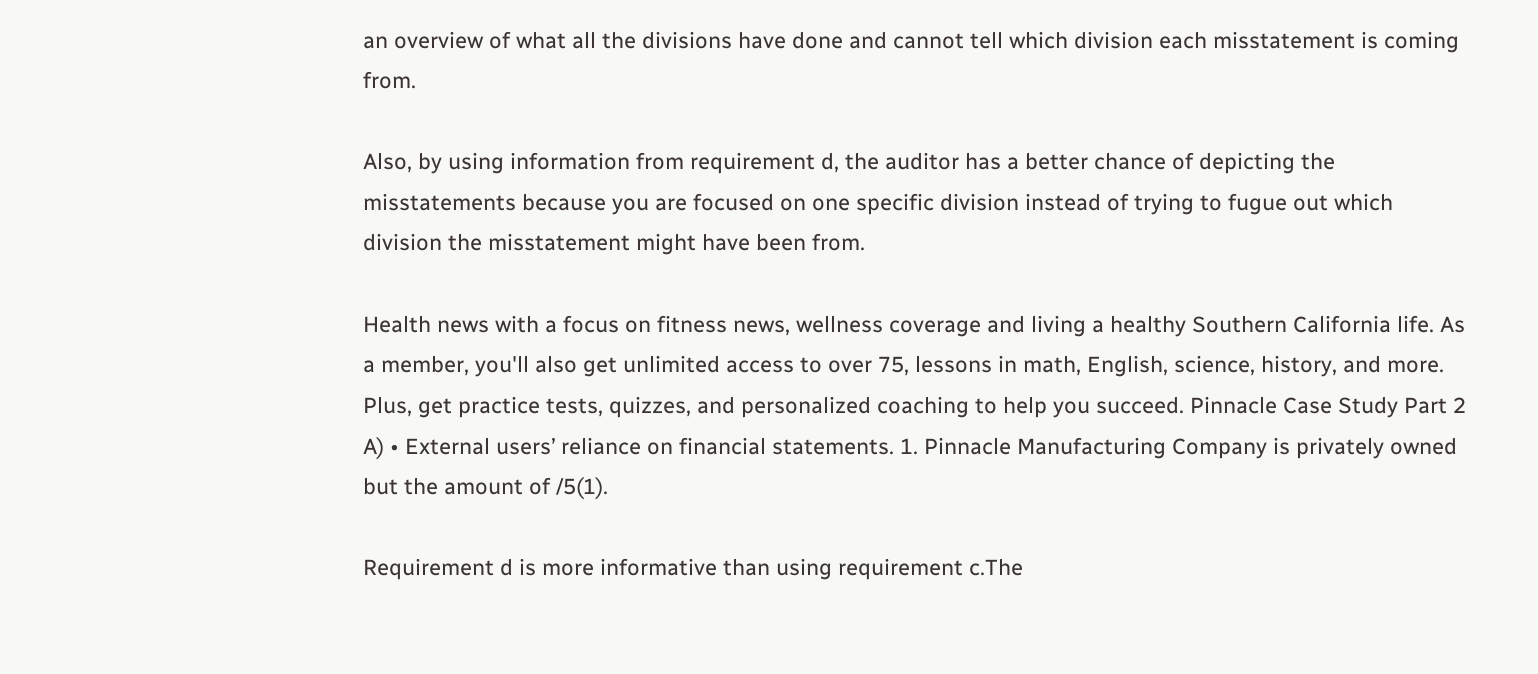an overview of what all the divisions have done and cannot tell which division each misstatement is coming from.

Also, by using information from requirement d, the auditor has a better chance of depicting the misstatements because you are focused on one specific division instead of trying to fugue out which division the misstatement might have been from.

Health news with a focus on fitness news, wellness coverage and living a healthy Southern California life. As a member, you'll also get unlimited access to over 75, lessons in math, English, science, history, and more. Plus, get practice tests, quizzes, and personalized coaching to help you succeed. Pinnacle Case Study Part 2 A) • External users’ reliance on financial statements. 1. Pinnacle Manufacturing Company is privately owned but the amount of /5(1).

Requirement d is more informative than using requirement c.The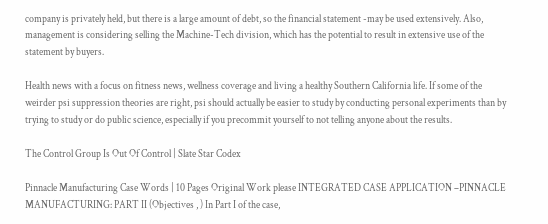company is privately held, but there is a large amount of debt, so the financial statement -may be used extensively. Also, management is considering selling the Machine-Tech division, which has the potential to result in extensive use of the statement by buyers.

Health news with a focus on fitness news, wellness coverage and living a healthy Southern California life. If some of the weirder psi suppression theories are right, psi should actually be easier to study by conducting personal experiments than by trying to study or do public science, especially if you precommit yourself to not telling anyone about the results.

The Control Group Is Out Of Control | Slate Star Codex

Pinnacle Manufacturing Case Words | 10 Pages Original Work please INTEGRATED CASE APPLICATION –PINNACLE MANUFACTURING: PART II (Objectives , ) In Part I of the case,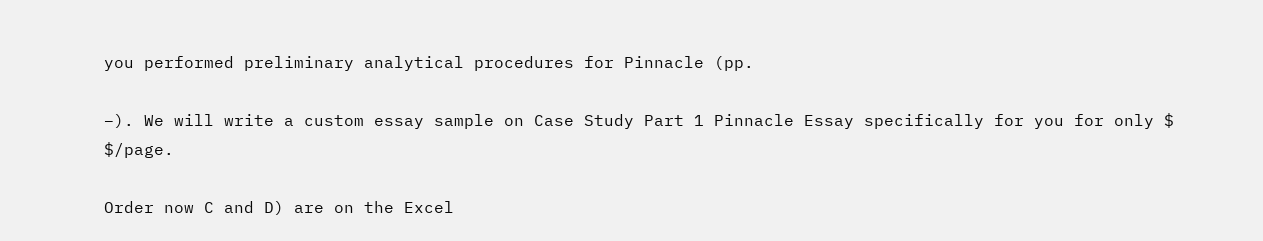you performed preliminary analytical procedures for Pinnacle (pp.

–). We will write a custom essay sample on Case Study Part 1 Pinnacle Essay specifically for you for only $ $/page.

Order now C and D) are on the Excel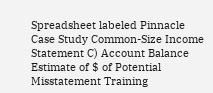Spreadsheet labeled Pinnacle Case Study Common-Size Income Statement C) Account Balance Estimate of $ of Potential Misstatement Training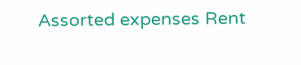Assorted expenses Rent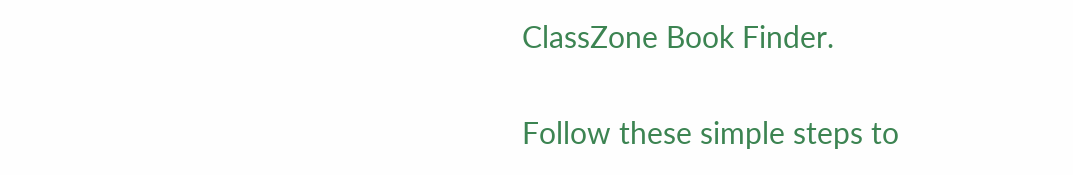ClassZone Book Finder.

Follow these simple steps to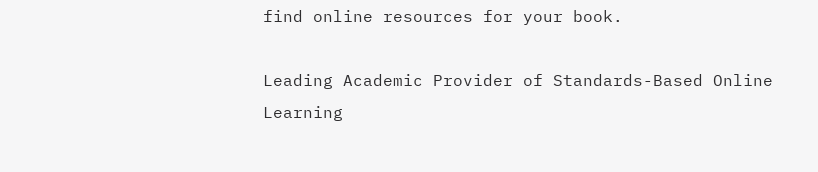find online resources for your book.

Leading Academic Provider of Standards-Based Online Learning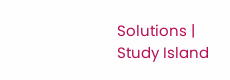Solutions | Study Island